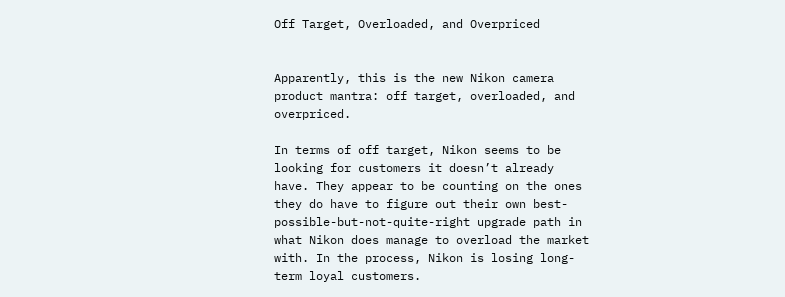Off Target, Overloaded, and Overpriced


Apparently, this is the new Nikon camera product mantra: off target, overloaded, and overpriced.

In terms of off target, Nikon seems to be looking for customers it doesn’t already have. They appear to be counting on the ones they do have to figure out their own best-possible-but-not-quite-right upgrade path in what Nikon does manage to overload the market with. In the process, Nikon is losing long-term loyal customers.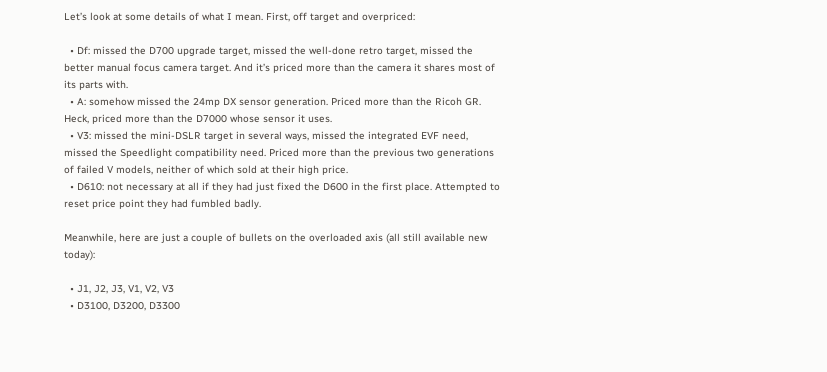Let’s look at some details of what I mean. First, off target and overpriced:

  • Df: missed the D700 upgrade target, missed the well-done retro target, missed the better manual focus camera target. And it’s priced more than the camera it shares most of its parts with.
  • A: somehow missed the 24mp DX sensor generation. Priced more than the Ricoh GR. Heck, priced more than the D7000 whose sensor it uses.
  • V3: missed the mini-DSLR target in several ways, missed the integrated EVF need, missed the Speedlight compatibility need. Priced more than the previous two generations of failed V models, neither of which sold at their high price.
  • D610: not necessary at all if they had just fixed the D600 in the first place. Attempted to reset price point they had fumbled badly.

Meanwhile, here are just a couple of bullets on the overloaded axis (all still available new today):

  • J1, J2, J3, V1, V2, V3
  • D3100, D3200, D3300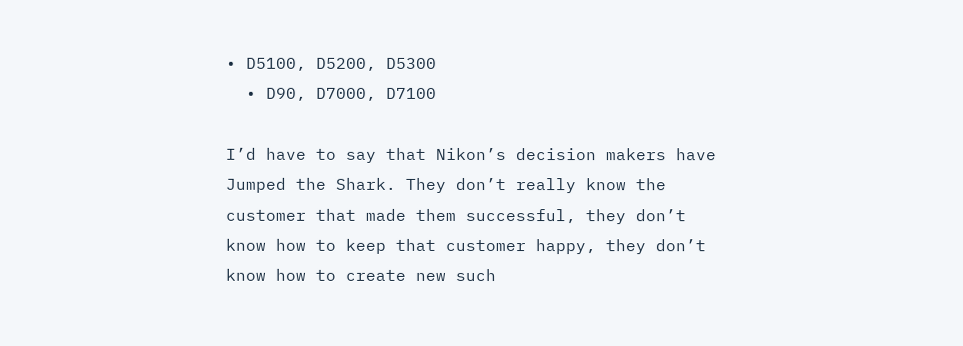• D5100, D5200, D5300
  • D90, D7000, D7100

I’d have to say that Nikon’s decision makers have Jumped the Shark. They don’t really know the customer that made them successful, they don’t know how to keep that customer happy, they don’t know how to create new such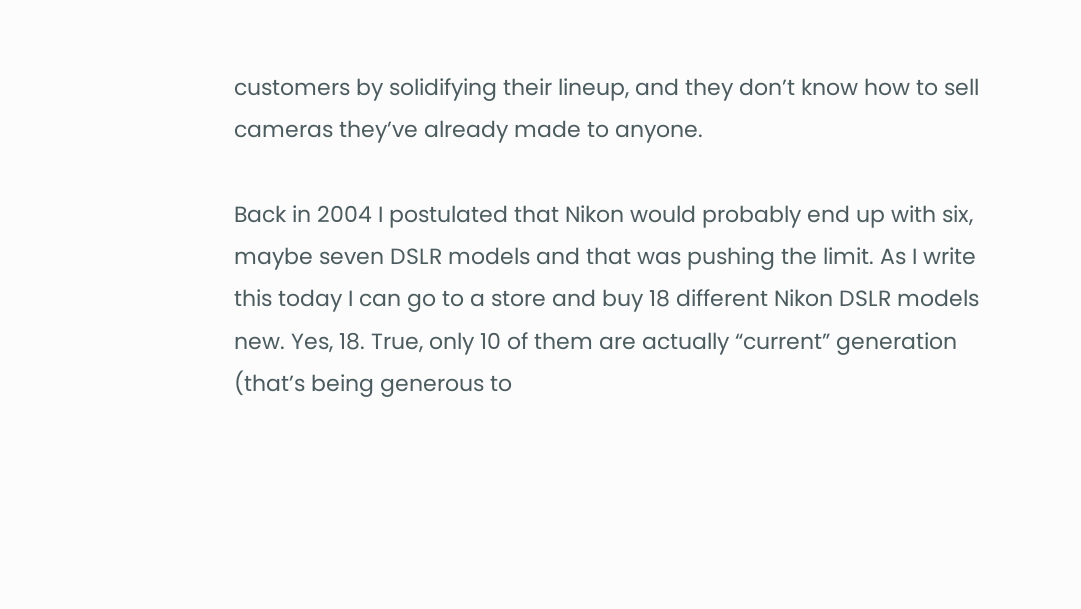customers by solidifying their lineup, and they don’t know how to sell cameras they’ve already made to anyone.

Back in 2004 I postulated that Nikon would probably end up with six, maybe seven DSLR models and that was pushing the limit. As I write this today I can go to a store and buy 18 different Nikon DSLR models new. Yes, 18. True, only 10 of them are actually “current” generation (that’s being generous to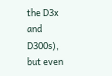the D3x and D300s), but even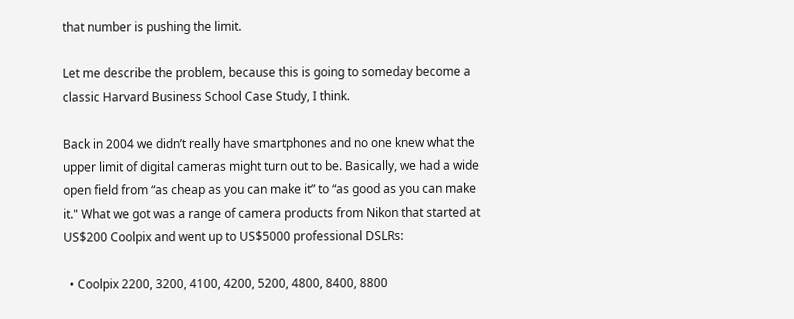that number is pushing the limit.

Let me describe the problem, because this is going to someday become a classic Harvard Business School Case Study, I think.

Back in 2004 we didn’t really have smartphones and no one knew what the upper limit of digital cameras might turn out to be. Basically, we had a wide open field from “as cheap as you can make it” to “as good as you can make it." What we got was a range of camera products from Nikon that started at US$200 Coolpix and went up to US$5000 professional DSLRs:

  • Coolpix 2200, 3200, 4100, 4200, 5200, 4800, 8400, 8800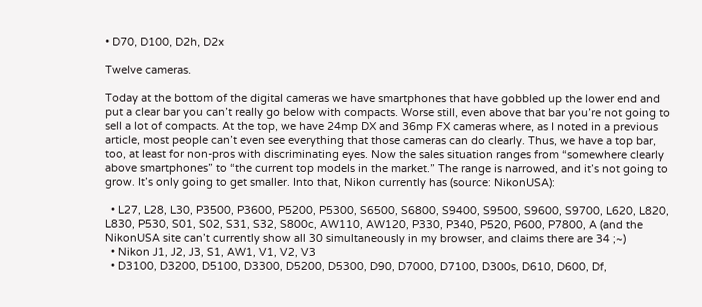• D70, D100, D2h, D2x

Twelve cameras.

Today at the bottom of the digital cameras we have smartphones that have gobbled up the lower end and put a clear bar you can’t really go below with compacts. Worse still, even above that bar you’re not going to sell a lot of compacts. At the top, we have 24mp DX and 36mp FX cameras where, as I noted in a previous article, most people can’t even see everything that those cameras can do clearly. Thus, we have a top bar, too, at least for non-pros with discriminating eyes. Now the sales situation ranges from “somewhere clearly above smartphones” to “the current top models in the market.” The range is narrowed, and it’s not going to grow. It’s only going to get smaller. Into that, Nikon currently has (source: NikonUSA):

  • L27, L28, L30, P3500, P3600, P5200, P5300, S6500, S6800, S9400, S9500, S9600, S9700, L620, L820, L830, P530, S01, S02, S31, S32, S800c, AW110, AW120, P330, P340, P520, P600, P7800, A (and the NikonUSA site can’t currently show all 30 simultaneously in my browser, and claims there are 34 ;~)
  • Nikon J1, J2, J3, S1, AW1, V1, V2, V3
  • D3100, D3200, D5100, D3300, D5200, D5300, D90, D7000, D7100, D300s, D610, D600, Df,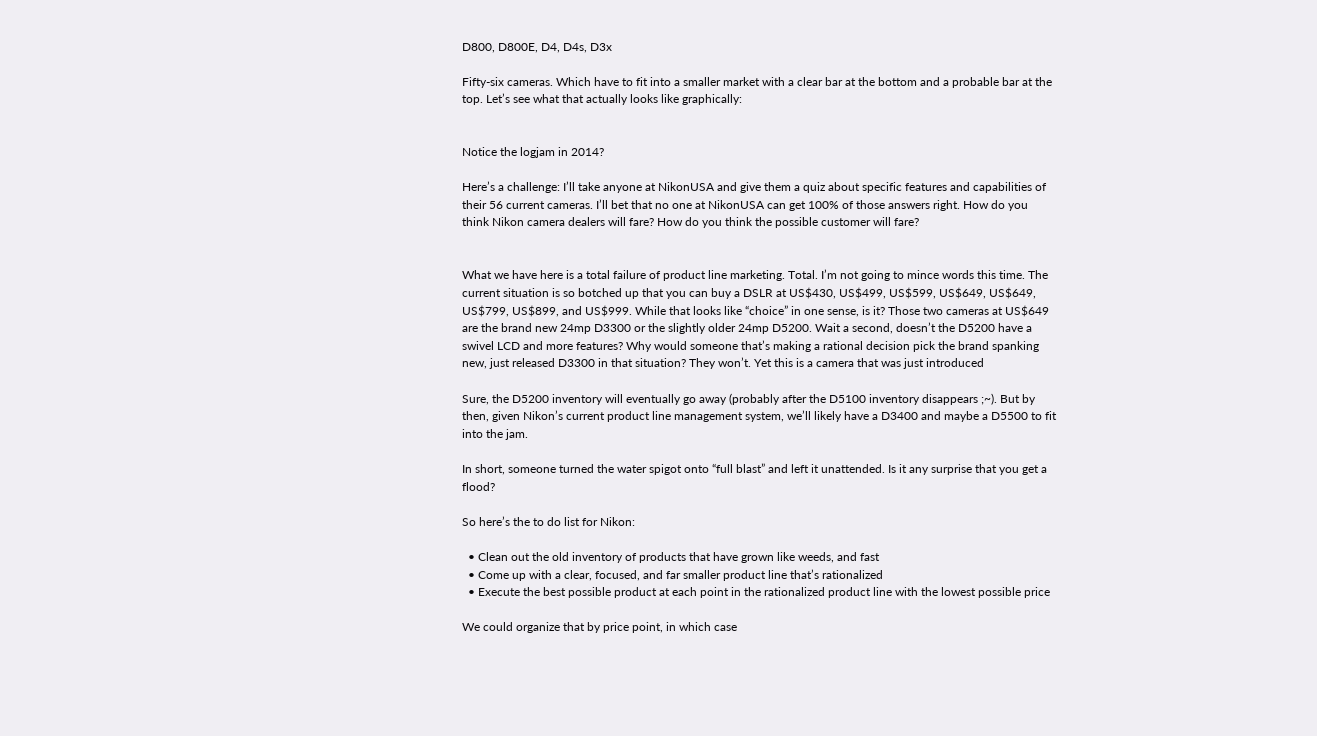D800, D800E, D4, D4s, D3x

Fifty-six cameras. Which have to fit into a smaller market with a clear bar at the bottom and a probable bar at the top. Let’s see what that actually looks like graphically:


Notice the logjam in 2014?

Here’s a challenge: I’ll take anyone at NikonUSA and give them a quiz about specific features and capabilities of their 56 current cameras. I’ll bet that no one at NikonUSA can get 100% of those answers right. How do you think Nikon camera dealers will fare? How do you think the possible customer will fare?


What we have here is a total failure of product line marketing. Total. I’m not going to mince words this time. The current situation is so botched up that you can buy a DSLR at US$430, US$499, US$599, US$649, US$649, US$799, US$899, and US$999. While that looks like “choice” in one sense, is it? Those two cameras at US$649 are the brand new 24mp D3300 or the slightly older 24mp D5200. Wait a second, doesn’t the D5200 have a swivel LCD and more features? Why would someone that’s making a rational decision pick the brand spanking new, just released D3300 in that situation? They won’t. Yet this is a camera that was just introduced

Sure, the D5200 inventory will eventually go away (probably after the D5100 inventory disappears ;~). But by then, given Nikon’s current product line management system, we’ll likely have a D3400 and maybe a D5500 to fit into the jam.

In short, someone turned the water spigot onto “full blast” and left it unattended. Is it any surprise that you get a flood?

So here’s the to do list for Nikon:

  • Clean out the old inventory of products that have grown like weeds, and fast
  • Come up with a clear, focused, and far smaller product line that’s rationalized
  • Execute the best possible product at each point in the rationalized product line with the lowest possible price

We could organize that by price point, in which case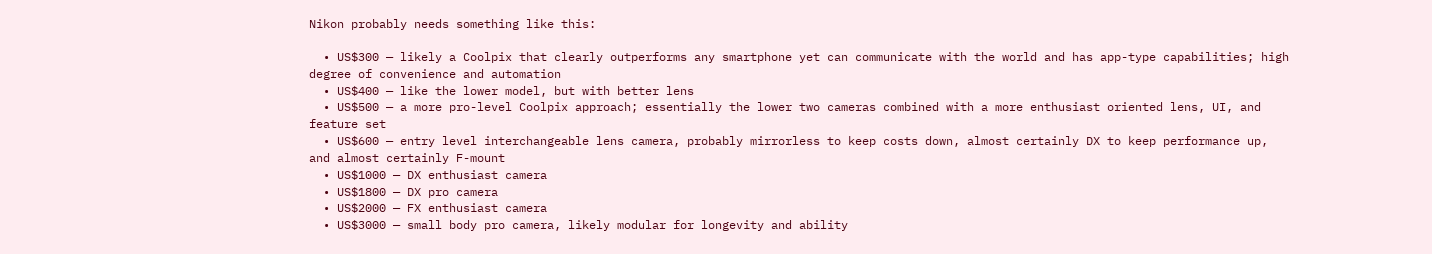Nikon probably needs something like this:

  • US$300 — likely a Coolpix that clearly outperforms any smartphone yet can communicate with the world and has app-type capabilities; high degree of convenience and automation
  • US$400 — like the lower model, but with better lens
  • US$500 — a more pro-level Coolpix approach; essentially the lower two cameras combined with a more enthusiast oriented lens, UI, and feature set
  • US$600 — entry level interchangeable lens camera, probably mirrorless to keep costs down, almost certainly DX to keep performance up, and almost certainly F-mount
  • US$1000 — DX enthusiast camera
  • US$1800 — DX pro camera
  • US$2000 — FX enthusiast camera
  • US$3000 — small body pro camera, likely modular for longevity and ability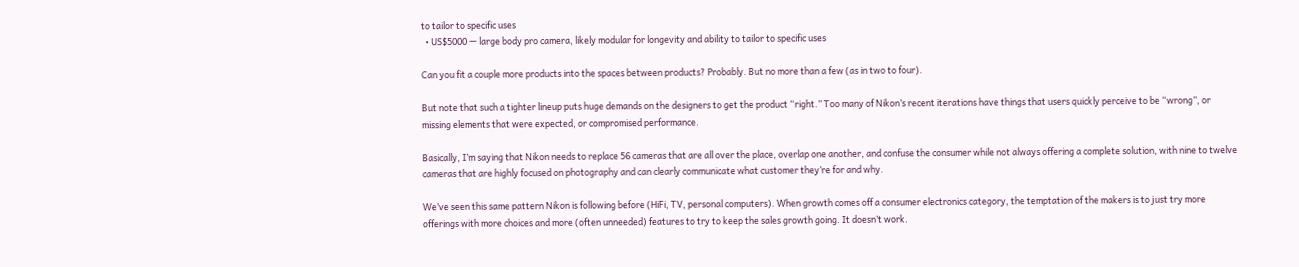to tailor to specific uses
  • US$5000 — large body pro camera, likely modular for longevity and ability to tailor to specific uses

Can you fit a couple more products into the spaces between products? Probably. But no more than a few (as in two to four).

But note that such a tighter lineup puts huge demands on the designers to get the product “right.” Too many of Nikon’s recent iterations have things that users quickly perceive to be “wrong”, or missing elements that were expected, or compromised performance.

Basically, I’m saying that Nikon needs to replace 56 cameras that are all over the place, overlap one another, and confuse the consumer while not always offering a complete solution, with nine to twelve cameras that are highly focused on photography and can clearly communicate what customer they’re for and why.

We’ve seen this same pattern Nikon is following before (HiFi, TV, personal computers). When growth comes off a consumer electronics category, the temptation of the makers is to just try more offerings with more choices and more (often unneeded) features to try to keep the sales growth going. It doesn’t work.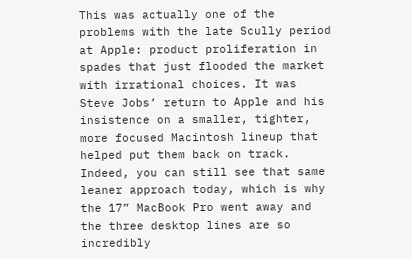This was actually one of the problems with the late Scully period at Apple: product proliferation in spades that just flooded the market with irrational choices. It was Steve Jobs’ return to Apple and his insistence on a smaller, tighter, more focused Macintosh lineup that helped put them back on track. Indeed, you can still see that same leaner approach today, which is why the 17” MacBook Pro went away and the three desktop lines are so incredibly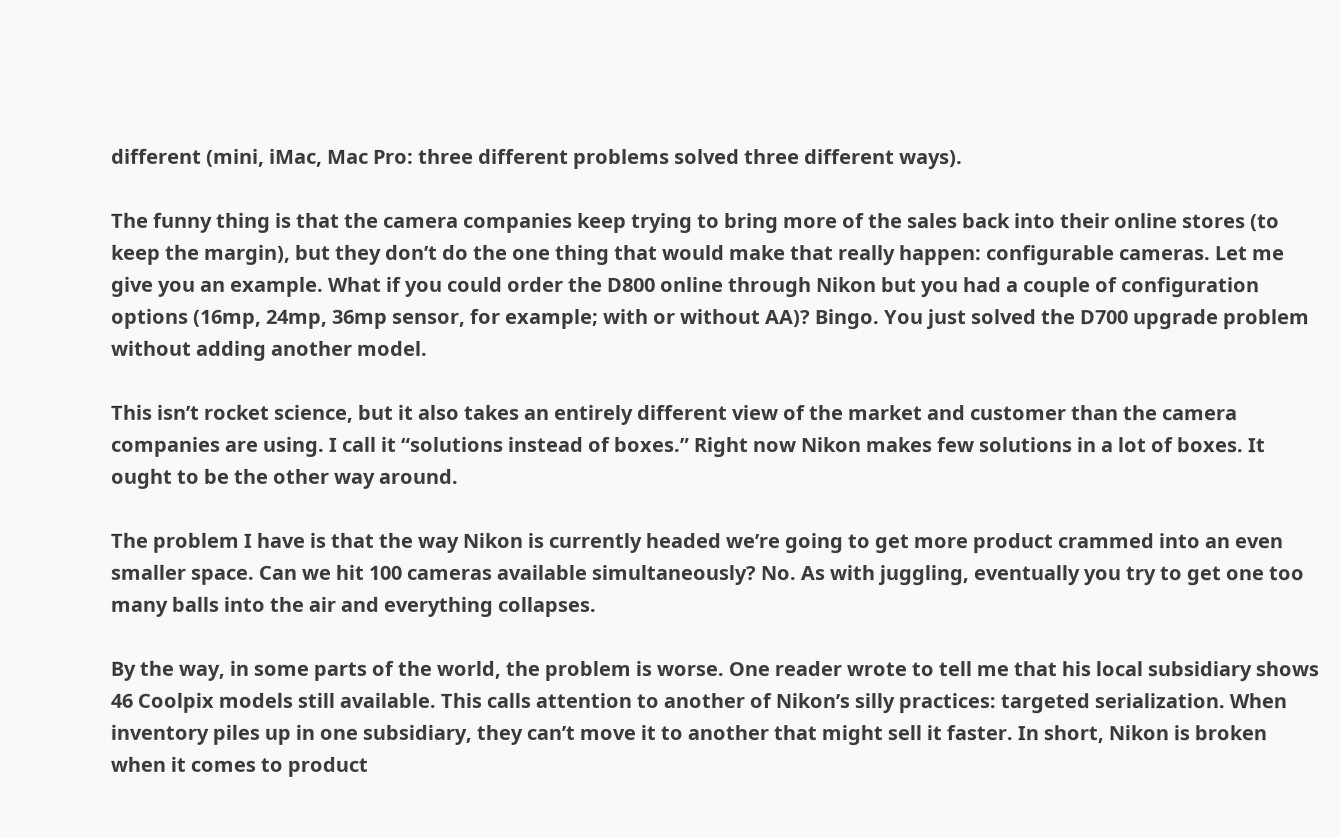different (mini, iMac, Mac Pro: three different problems solved three different ways).

The funny thing is that the camera companies keep trying to bring more of the sales back into their online stores (to keep the margin), but they don’t do the one thing that would make that really happen: configurable cameras. Let me give you an example. What if you could order the D800 online through Nikon but you had a couple of configuration options (16mp, 24mp, 36mp sensor, for example; with or without AA)? Bingo. You just solved the D700 upgrade problem without adding another model.

This isn’t rocket science, but it also takes an entirely different view of the market and customer than the camera companies are using. I call it “solutions instead of boxes.” Right now Nikon makes few solutions in a lot of boxes. It ought to be the other way around.

The problem I have is that the way Nikon is currently headed we’re going to get more product crammed into an even smaller space. Can we hit 100 cameras available simultaneously? No. As with juggling, eventually you try to get one too many balls into the air and everything collapses.

By the way, in some parts of the world, the problem is worse. One reader wrote to tell me that his local subsidiary shows 46 Coolpix models still available. This calls attention to another of Nikon’s silly practices: targeted serialization. When inventory piles up in one subsidiary, they can’t move it to another that might sell it faster. In short, Nikon is broken when it comes to product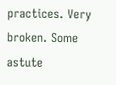practices. Very broken. Some astute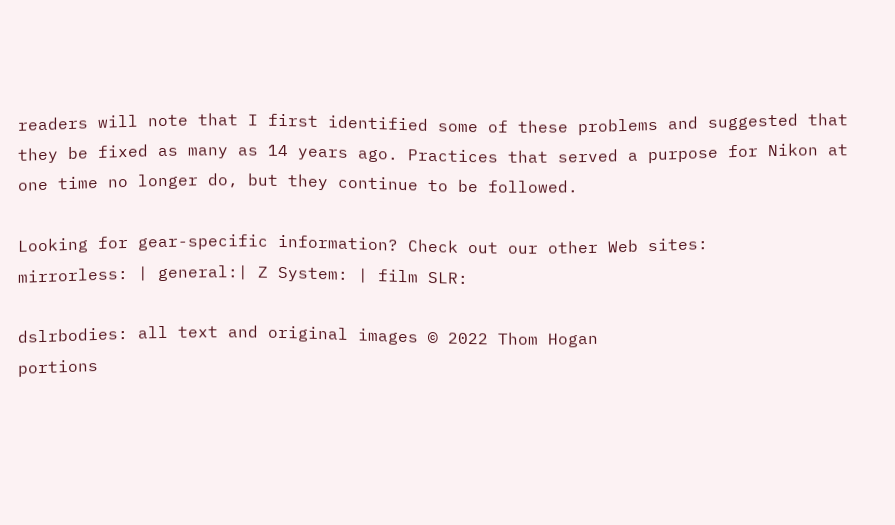readers will note that I first identified some of these problems and suggested that they be fixed as many as 14 years ago. Practices that served a purpose for Nikon at one time no longer do, but they continue to be followed.

Looking for gear-specific information? Check out our other Web sites:
mirrorless: | general:| Z System: | film SLR:

dslrbodies: all text and original images © 2022 Thom Hogan
portions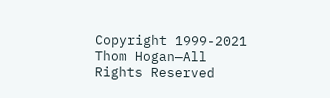Copyright 1999-2021 Thom Hogan—All Rights Reserved